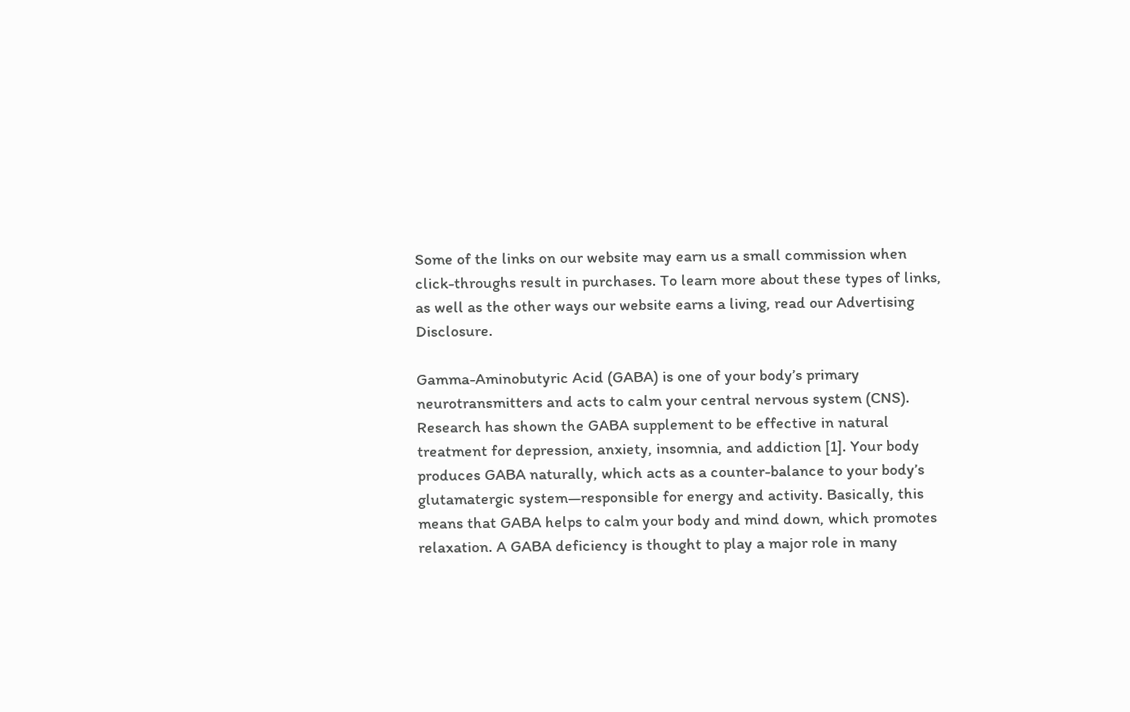Some of the links on our website may earn us a small commission when click-throughs result in purchases. To learn more about these types of links, as well as the other ways our website earns a living, read our Advertising Disclosure.

Gamma-Aminobutyric Acid (GABA) is one of your body’s primary neurotransmitters and acts to calm your central nervous system (CNS). Research has shown the GABA supplement to be effective in natural treatment for depression, anxiety, insomnia, and addiction [1]. Your body produces GABA naturally, which acts as a counter-balance to your body’s glutamatergic system—responsible for energy and activity. Basically, this means that GABA helps to calm your body and mind down, which promotes relaxation. A GABA deficiency is thought to play a major role in many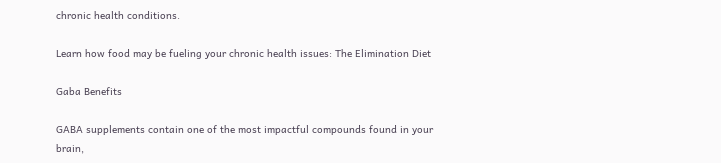chronic health conditions.

Learn how food may be fueling your chronic health issues: The Elimination Diet

Gaba Benefits

GABA supplements contain one of the most impactful compounds found in your brain,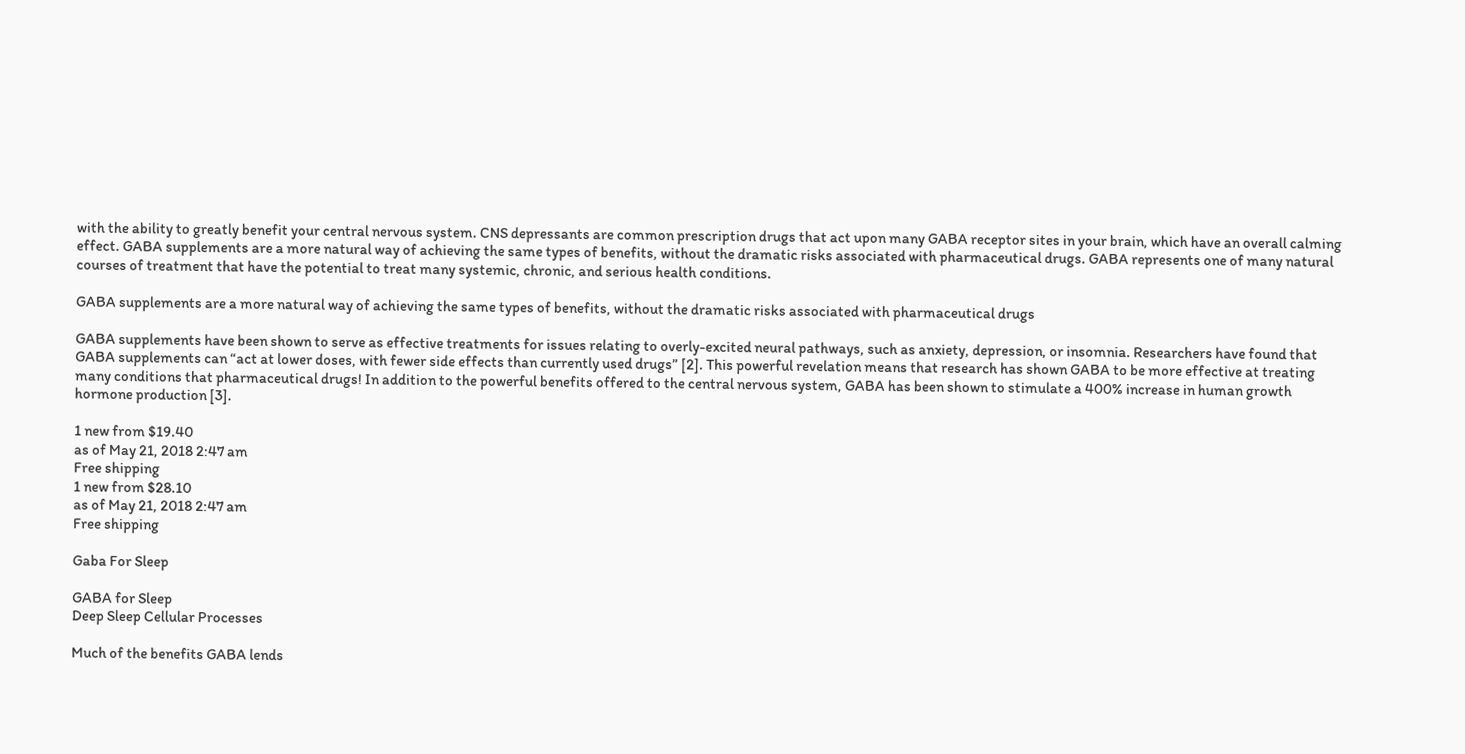with the ability to greatly benefit your central nervous system. CNS depressants are common prescription drugs that act upon many GABA receptor sites in your brain, which have an overall calming effect. GABA supplements are a more natural way of achieving the same types of benefits, without the dramatic risks associated with pharmaceutical drugs. GABA represents one of many natural courses of treatment that have the potential to treat many systemic, chronic, and serious health conditions.

GABA supplements are a more natural way of achieving the same types of benefits, without the dramatic risks associated with pharmaceutical drugs

GABA supplements have been shown to serve as effective treatments for issues relating to overly-excited neural pathways, such as anxiety, depression, or insomnia. Researchers have found that GABA supplements can “act at lower doses, with fewer side effects than currently used drugs” [2]. This powerful revelation means that research has shown GABA to be more effective at treating many conditions that pharmaceutical drugs! In addition to the powerful benefits offered to the central nervous system, GABA has been shown to stimulate a 400% increase in human growth hormone production [3].

1 new from $19.40
as of May 21, 2018 2:47 am
Free shipping
1 new from $28.10
as of May 21, 2018 2:47 am
Free shipping

Gaba For Sleep

GABA for Sleep
Deep Sleep Cellular Processes

Much of the benefits GABA lends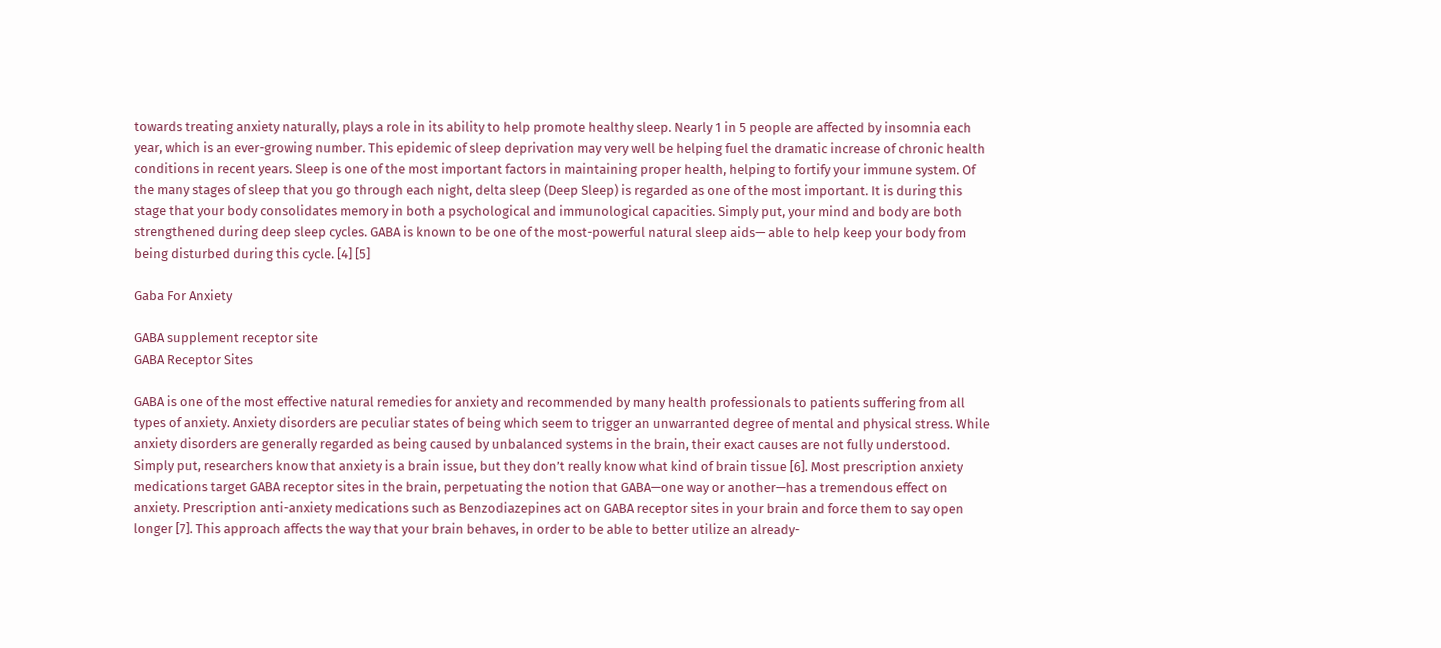towards treating anxiety naturally, plays a role in its ability to help promote healthy sleep. Nearly 1 in 5 people are affected by insomnia each year, which is an ever-growing number. This epidemic of sleep deprivation may very well be helping fuel the dramatic increase of chronic health conditions in recent years. Sleep is one of the most important factors in maintaining proper health, helping to fortify your immune system. Of the many stages of sleep that you go through each night, delta sleep (Deep Sleep) is regarded as one of the most important. It is during this stage that your body consolidates memory in both a psychological and immunological capacities. Simply put, your mind and body are both strengthened during deep sleep cycles. GABA is known to be one of the most-powerful natural sleep aids— able to help keep your body from being disturbed during this cycle. [4] [5]

Gaba For Anxiety

GABA supplement receptor site
GABA Receptor Sites

GABA is one of the most effective natural remedies for anxiety and recommended by many health professionals to patients suffering from all types of anxiety. Anxiety disorders are peculiar states of being which seem to trigger an unwarranted degree of mental and physical stress. While anxiety disorders are generally regarded as being caused by unbalanced systems in the brain, their exact causes are not fully understood. Simply put, researchers know that anxiety is a brain issue, but they don’t really know what kind of brain tissue [6]. Most prescription anxiety medications target GABA receptor sites in the brain, perpetuating the notion that GABA—one way or another—has a tremendous effect on anxiety. Prescription anti-anxiety medications such as Benzodiazepines act on GABA receptor sites in your brain and force them to say open longer [7]. This approach affects the way that your brain behaves, in order to be able to better utilize an already-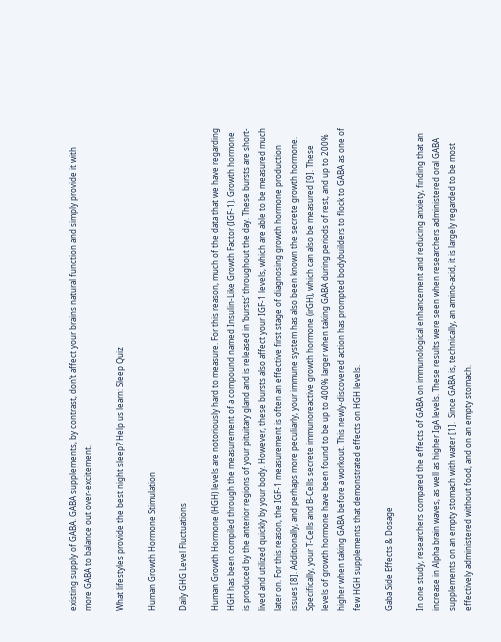existing supply of GABA. GABA supplements, by contrast, don’t affect your brains natural function and simply provide it with more GABA to balance out over-excitement.

What lifestyles provide the best night sleep? Help us learn: Sleep Quiz

Human Growth Hormone Stimulation

Daily GHG Level Fluctuations

Human Growth Hormone (HGH) levels are notoriously hard to measure. For this reason, much of the data that we have regarding HGH has been compiled through the measurement of a compound named Insulin-Like Growth Factor (IGF-1). Growth hormone is produced by the anterior regions of your pituitary gland and is released in ‘bursts’ throughout the day. These bursts are short-lived and utilized quickly by your body. However, these bursts also affect your IGF-1 levels, which are able to be measured much later on. For this reason, the IGF-1 measurement is often an effective first stage of diagnosing growth hormone production issues [8]. Additionally, and perhaps more peculiarly, your immune system has also been known the secrete growth hormone. Specifically, your T-Cells and B-Cells secrete immunoreactive growth hormone (irGH), which can also be measured [9]. These levels of growth hormone have been found to be up to 400% larger when taking GABA during periods of rest, and up to 200% higher when taking GABA before a workout. This newly-discovered action has prompted bodybuilders to flock to GABA as one of few HGH supplements that demonstrated effects on HGH levels.

Gaba Side Effects & Dosage

In one study, researchers compared the effects of GABA on immunological enhancement and reducing anxiety, finding that an increase in Alpha brain waves, as well as higher IgA levels. These results were seen when researchers administered oral GABA supplements on an empty stomach with water [1].  Since GABA is, technically, an amino-acid, it is largely regarded to be most effectively administered without food, and on an empty stomach.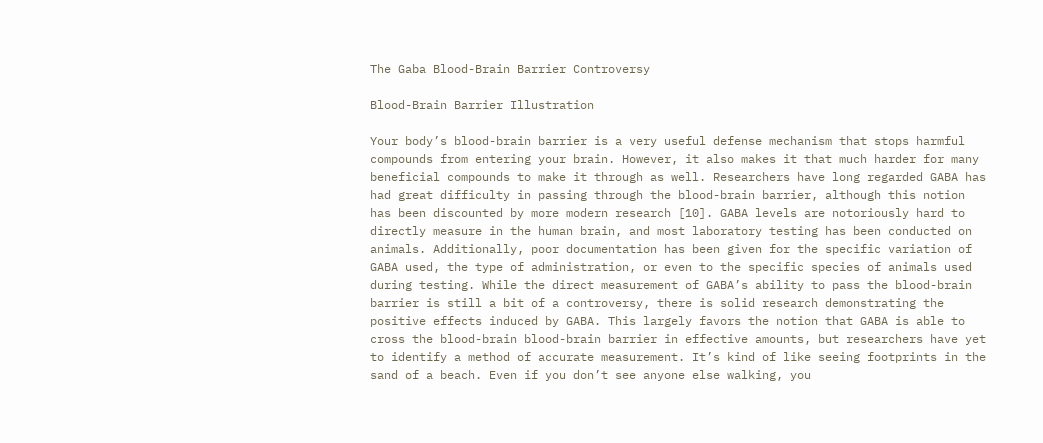The Gaba Blood-Brain Barrier Controversy

Blood-Brain Barrier Illustration

Your body’s blood-brain barrier is a very useful defense mechanism that stops harmful compounds from entering your brain. However, it also makes it that much harder for many beneficial compounds to make it through as well. Researchers have long regarded GABA has had great difficulty in passing through the blood-brain barrier, although this notion has been discounted by more modern research [10]. GABA levels are notoriously hard to directly measure in the human brain, and most laboratory testing has been conducted on animals. Additionally, poor documentation has been given for the specific variation of GABA used, the type of administration, or even to the specific species of animals used during testing. While the direct measurement of GABA’s ability to pass the blood-brain barrier is still a bit of a controversy, there is solid research demonstrating the positive effects induced by GABA. This largely favors the notion that GABA is able to cross the blood-brain blood-brain barrier in effective amounts, but researchers have yet to identify a method of accurate measurement. It’s kind of like seeing footprints in the sand of a beach. Even if you don’t see anyone else walking, you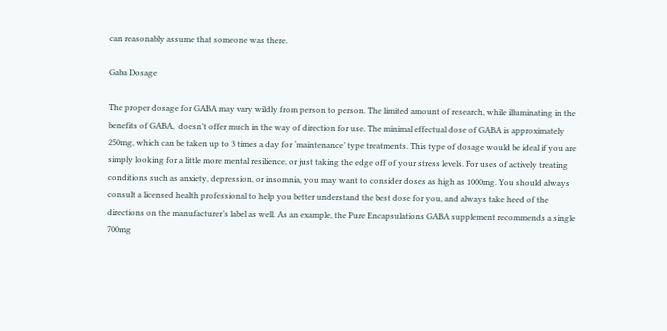can reasonably assume that someone was there.

Gaba Dosage

The proper dosage for GABA may vary wildly from person to person. The limited amount of research, while illuminating in the benefits of GABA,  doesn’t offer much in the way of direction for use. The minimal effectual dose of GABA is approximately 250mg, which can be taken up to 3 times a day for ‘maintenance’ type treatments. This type of dosage would be ideal if you are simply looking for a little more mental resilience, or just taking the edge off of your stress levels. For uses of actively treating conditions such as anxiety, depression, or insomnia, you may want to consider doses as high as 1000mg. You should always consult a licensed health professional to help you better understand the best dose for you, and always take heed of the directions on the manufacturer’s label as well. As an example, the Pure Encapsulations GABA supplement recommends a single 700mg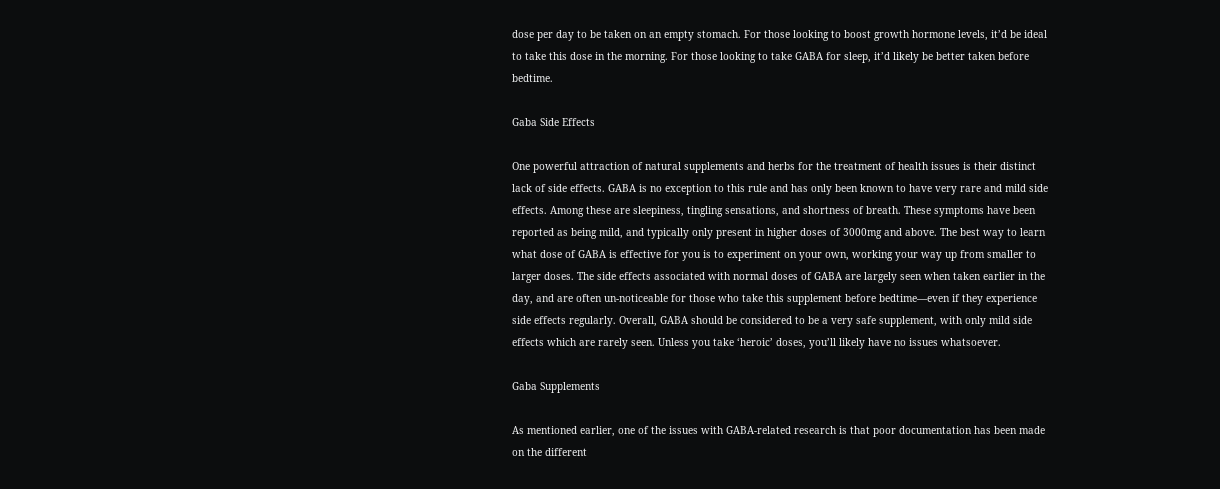dose per day to be taken on an empty stomach. For those looking to boost growth hormone levels, it’d be ideal to take this dose in the morning. For those looking to take GABA for sleep, it’d likely be better taken before bedtime.

Gaba Side Effects

One powerful attraction of natural supplements and herbs for the treatment of health issues is their distinct lack of side effects. GABA is no exception to this rule and has only been known to have very rare and mild side effects. Among these are sleepiness, tingling sensations, and shortness of breath. These symptoms have been reported as being mild, and typically only present in higher doses of 3000mg and above. The best way to learn what dose of GABA is effective for you is to experiment on your own, working your way up from smaller to larger doses. The side effects associated with normal doses of GABA are largely seen when taken earlier in the day, and are often un-noticeable for those who take this supplement before bedtime—even if they experience side effects regularly. Overall, GABA should be considered to be a very safe supplement, with only mild side effects which are rarely seen. Unless you take ‘heroic’ doses, you’ll likely have no issues whatsoever.

Gaba Supplements

As mentioned earlier, one of the issues with GABA-related research is that poor documentation has been made on the different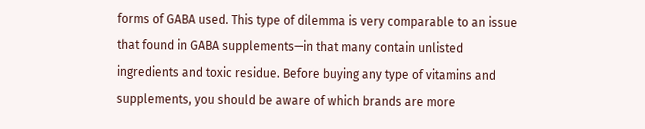forms of GABA used. This type of dilemma is very comparable to an issue that found in GABA supplements—in that many contain unlisted ingredients and toxic residue. Before buying any type of vitamins and supplements, you should be aware of which brands are more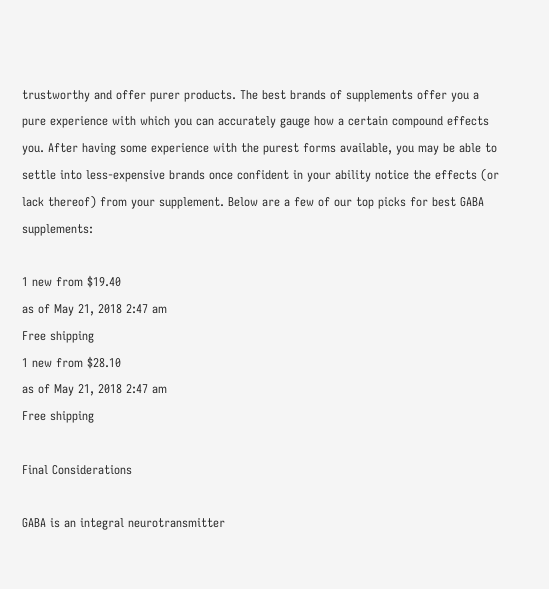trustworthy and offer purer products. The best brands of supplements offer you a pure experience with which you can accurately gauge how a certain compound effects you. After having some experience with the purest forms available, you may be able to settle into less-expensive brands once confident in your ability notice the effects (or lack thereof) from your supplement. Below are a few of our top picks for best GABA supplements:

1 new from $19.40
as of May 21, 2018 2:47 am
Free shipping
1 new from $28.10
as of May 21, 2018 2:47 am
Free shipping

Final Considerations

GABA is an integral neurotransmitter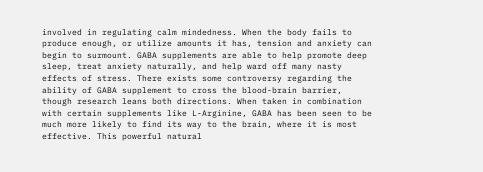involved in regulating calm mindedness. When the body fails to produce enough, or utilize amounts it has, tension and anxiety can begin to surmount. GABA supplements are able to help promote deep sleep, treat anxiety naturally, and help ward off many nasty effects of stress. There exists some controversy regarding the ability of GABA supplement to cross the blood-brain barrier, though research leans both directions. When taken in combination with certain supplements like L-Arginine, GABA has been seen to be much more likely to find its way to the brain, where it is most effective. This powerful natural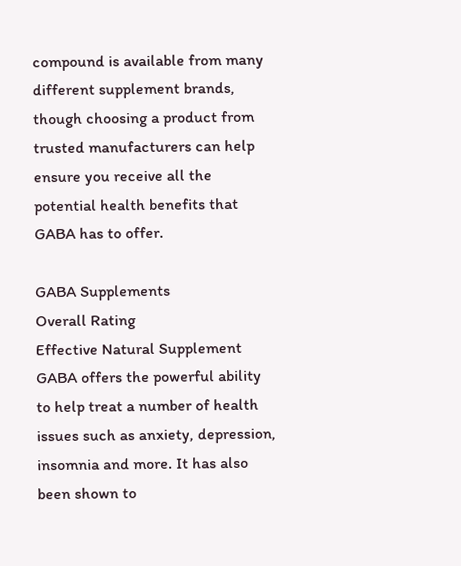compound is available from many different supplement brands, though choosing a product from trusted manufacturers can help ensure you receive all the potential health benefits that GABA has to offer.

GABA Supplements
Overall Rating
Effective Natural Supplement
GABA offers the powerful ability to help treat a number of health issues such as anxiety, depression, insomnia and more. It has also been shown to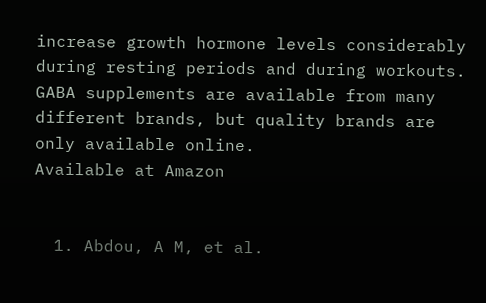increase growth hormone levels considerably during resting periods and during workouts. GABA supplements are available from many different brands, but quality brands are only available online.
Available at Amazon


  1. Abdou, A M, et al.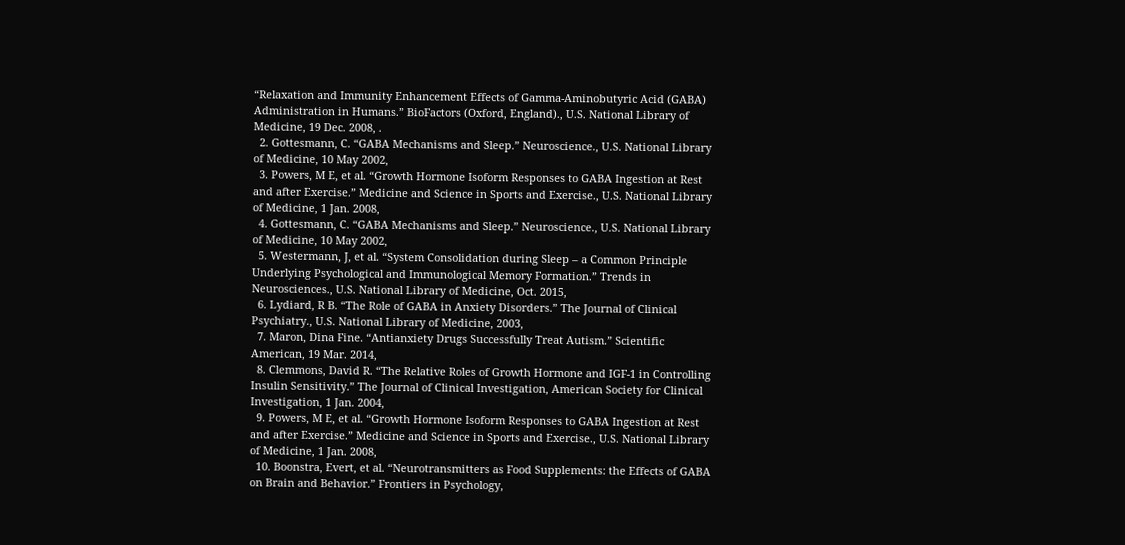“Relaxation and Immunity Enhancement Effects of Gamma-Aminobutyric Acid (GABA) Administration in Humans.” BioFactors (Oxford, England)., U.S. National Library of Medicine, 19 Dec. 2008, .
  2. Gottesmann, C. “GABA Mechanisms and Sleep.” Neuroscience., U.S. National Library of Medicine, 10 May 2002,
  3. Powers, M E, et al. “Growth Hormone Isoform Responses to GABA Ingestion at Rest and after Exercise.” Medicine and Science in Sports and Exercise., U.S. National Library of Medicine, 1 Jan. 2008,
  4. Gottesmann, C. “GABA Mechanisms and Sleep.” Neuroscience., U.S. National Library of Medicine, 10 May 2002,
  5. Westermann, J, et al. “System Consolidation during Sleep – a Common Principle Underlying Psychological and Immunological Memory Formation.” Trends in Neurosciences., U.S. National Library of Medicine, Oct. 2015,
  6. Lydiard, R B. “The Role of GABA in Anxiety Disorders.” The Journal of Clinical Psychiatry., U.S. National Library of Medicine, 2003,
  7. Maron, Dina Fine. “Antianxiety Drugs Successfully Treat Autism.” Scientific American, 19 Mar. 2014,
  8. Clemmons, David R. “The Relative Roles of Growth Hormone and IGF-1 in Controlling Insulin Sensitivity.” The Journal of Clinical Investigation, American Society for Clinical Investigation, 1 Jan. 2004,
  9. Powers, M E, et al. “Growth Hormone Isoform Responses to GABA Ingestion at Rest and after Exercise.” Medicine and Science in Sports and Exercise., U.S. National Library of Medicine, 1 Jan. 2008,
  10. Boonstra, Evert, et al. “Neurotransmitters as Food Supplements: the Effects of GABA on Brain and Behavior.” Frontiers in Psychology,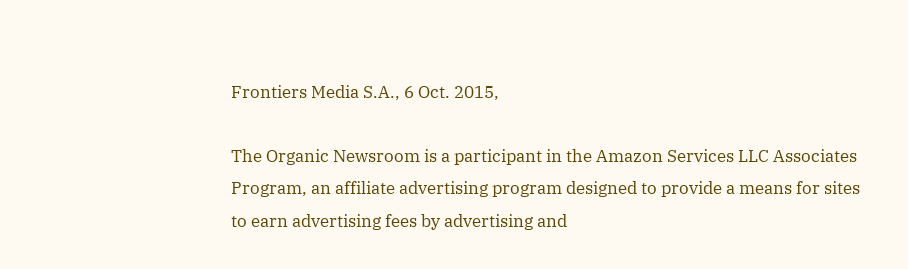Frontiers Media S.A., 6 Oct. 2015,

The Organic Newsroom is a participant in the Amazon Services LLC Associates Program, an affiliate advertising program designed to provide a means for sites to earn advertising fees by advertising and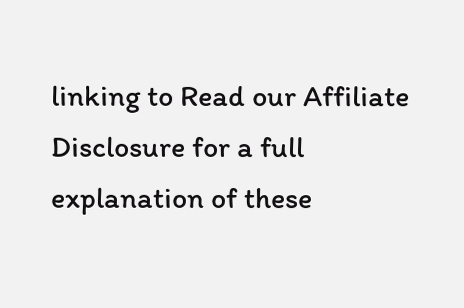linking to Read our Affiliate Disclosure for a full explanation of these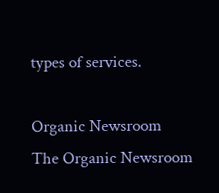types of services.

Organic Newsroom
The Organic Newsroom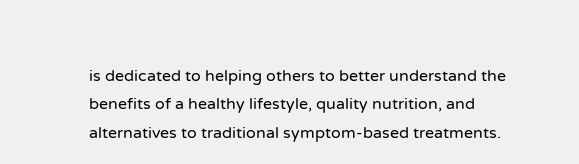is dedicated to helping others to better understand the benefits of a healthy lifestyle, quality nutrition, and alternatives to traditional symptom-based treatments.